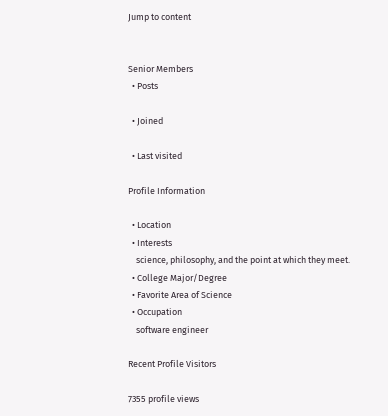Jump to content


Senior Members
  • Posts

  • Joined

  • Last visited

Profile Information

  • Location
  • Interests
    science, philosophy, and the point at which they meet.
  • College Major/Degree
  • Favorite Area of Science
  • Occupation
    software engineer

Recent Profile Visitors

7355 profile views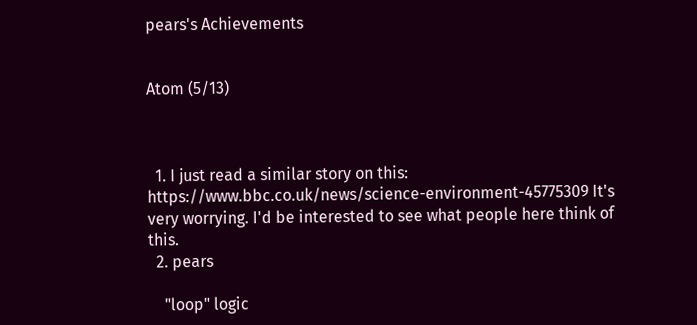pears's Achievements


Atom (5/13)



  1. I just read a similar story on this: https://www.bbc.co.uk/news/science-environment-45775309 It's very worrying. I'd be interested to see what people here think of this.
  2. pears

    "loop" logic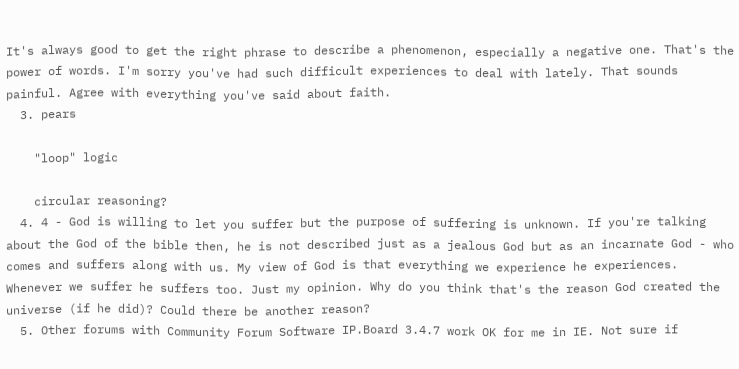It's always good to get the right phrase to describe a phenomenon, especially a negative one. That's the power of words. I'm sorry you've had such difficult experiences to deal with lately. That sounds painful. Agree with everything you've said about faith.
  3. pears

    "loop" logic

    circular reasoning?
  4. 4 - God is willing to let you suffer but the purpose of suffering is unknown. If you're talking about the God of the bible then, he is not described just as a jealous God but as an incarnate God - who comes and suffers along with us. My view of God is that everything we experience he experiences. Whenever we suffer he suffers too. Just my opinion. Why do you think that's the reason God created the universe (if he did)? Could there be another reason?
  5. Other forums with Community Forum Software IP.Board 3.4.7 work OK for me in IE. Not sure if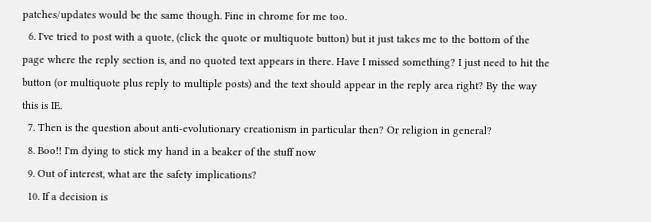patches/updates would be the same though. Fine in chrome for me too.
  6. I've tried to post with a quote, (click the quote or multiquote button) but it just takes me to the bottom of the page where the reply section is, and no quoted text appears in there. Have I missed something? I just need to hit the button (or multiquote plus reply to multiple posts) and the text should appear in the reply area right? By the way this is IE.
  7. Then is the question about anti-evolutionary creationism in particular then? Or religion in general?
  8. Boo!! I'm dying to stick my hand in a beaker of the stuff now
  9. Out of interest, what are the safety implications?
  10. If a decision is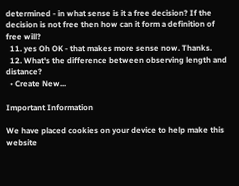determined - in what sense is it a free decision? If the decision is not free then how can it form a definition of free will?
  11. yes Oh OK - that makes more sense now. Thanks.
  12. What's the difference between observing length and distance?
  • Create New...

Important Information

We have placed cookies on your device to help make this website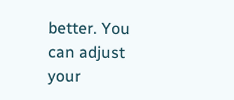better. You can adjust your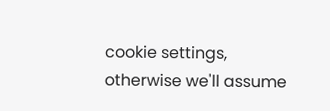cookie settings, otherwise we'll assume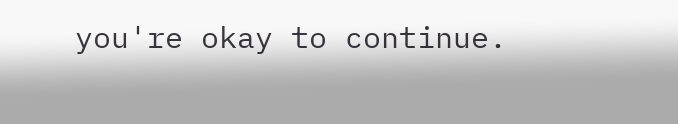you're okay to continue.